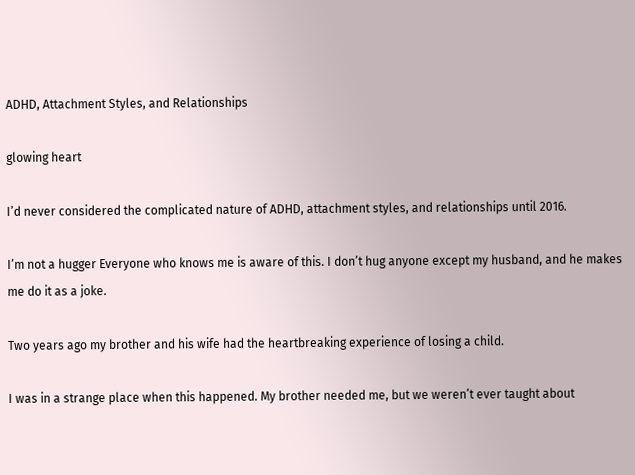ADHD, Attachment Styles, and Relationships

glowing heart

I’d never considered the complicated nature of ADHD, attachment styles, and relationships until 2016.

I’m not a hugger Everyone who knows me is aware of this. I don’t hug anyone except my husband, and he makes me do it as a joke.

Two years ago my brother and his wife had the heartbreaking experience of losing a child.

I was in a strange place when this happened. My brother needed me, but we weren’t ever taught about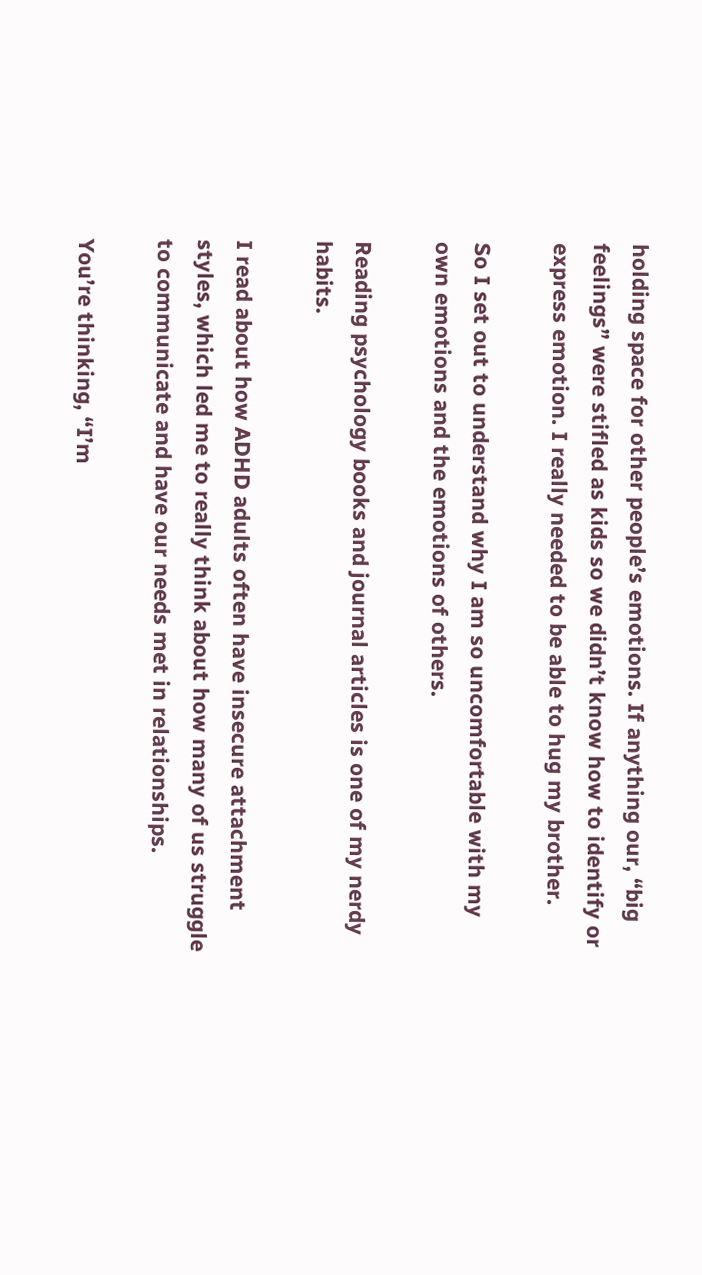holding space for other people’s emotions. If anything our, “big feelings” were stifled as kids so we didn’t know how to identify or express emotion. I really needed to be able to hug my brother.

So I set out to understand why I am so uncomfortable with my own emotions and the emotions of others.

Reading psychology books and journal articles is one of my nerdy habits.

I read about how ADHD adults often have insecure attachment styles, which led me to really think about how many of us struggle to communicate and have our needs met in relationships.

You’re thinking, “I’m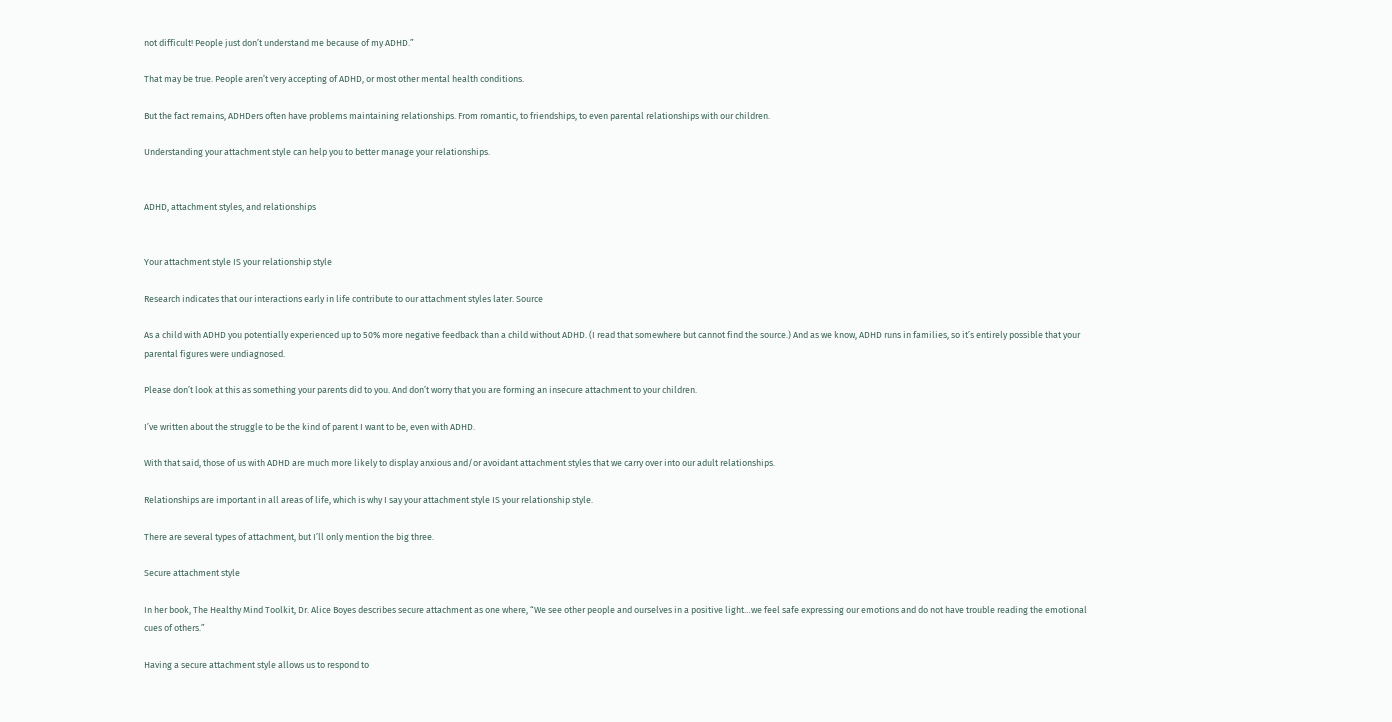not difficult! People just don’t understand me because of my ADHD.”

That may be true. People aren’t very accepting of ADHD, or most other mental health conditions.

But the fact remains, ADHDers often have problems maintaining relationships. From romantic, to friendships, to even parental relationships with our children.

Understanding your attachment style can help you to better manage your relationships.


ADHD, attachment styles, and relationships


Your attachment style IS your relationship style

Research indicates that our interactions early in life contribute to our attachment styles later. Source

As a child with ADHD you potentially experienced up to 50% more negative feedback than a child without ADHD. (I read that somewhere but cannot find the source.) And as we know, ADHD runs in families, so it’s entirely possible that your parental figures were undiagnosed.

Please don’t look at this as something your parents did to you. And don’t worry that you are forming an insecure attachment to your children.

I’ve written about the struggle to be the kind of parent I want to be, even with ADHD.

With that said, those of us with ADHD are much more likely to display anxious and/or avoidant attachment styles that we carry over into our adult relationships.

Relationships are important in all areas of life, which is why I say your attachment style IS your relationship style.

There are several types of attachment, but I’ll only mention the big three.

Secure attachment style

In her book, The Healthy Mind Toolkit, Dr. Alice Boyes describes secure attachment as one where, “We see other people and ourselves in a positive light…we feel safe expressing our emotions and do not have trouble reading the emotional cues of others.”

Having a secure attachment style allows us to respond to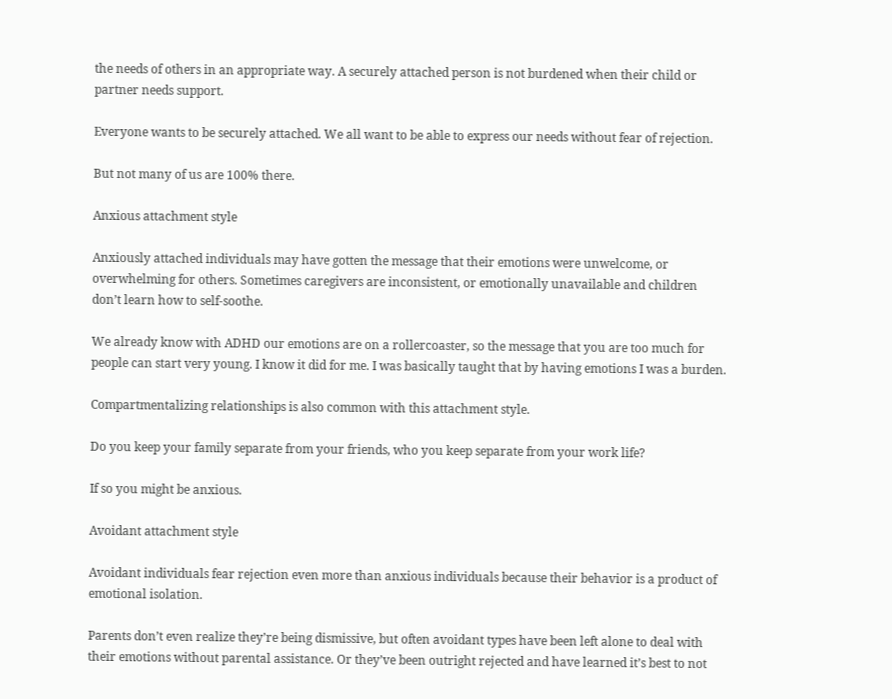the needs of others in an appropriate way. A securely attached person is not burdened when their child or partner needs support.

Everyone wants to be securely attached. We all want to be able to express our needs without fear of rejection.

But not many of us are 100% there.

Anxious attachment style

Anxiously attached individuals may have gotten the message that their emotions were unwelcome, or overwhelming for others. Sometimes caregivers are inconsistent, or emotionally unavailable and children don’t learn how to self-soothe.

We already know with ADHD our emotions are on a rollercoaster, so the message that you are too much for people can start very young. I know it did for me. I was basically taught that by having emotions I was a burden.

Compartmentalizing relationships is also common with this attachment style.

Do you keep your family separate from your friends, who you keep separate from your work life?

If so you might be anxious.

Avoidant attachment style

Avoidant individuals fear rejection even more than anxious individuals because their behavior is a product of emotional isolation.

Parents don’t even realize they’re being dismissive, but often avoidant types have been left alone to deal with their emotions without parental assistance. Or they’ve been outright rejected and have learned it’s best to not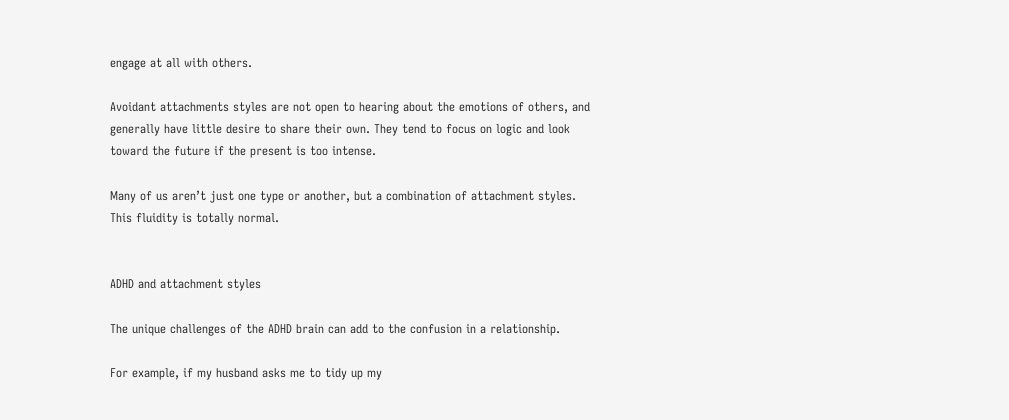engage at all with others.

Avoidant attachments styles are not open to hearing about the emotions of others, and generally have little desire to share their own. They tend to focus on logic and look toward the future if the present is too intense.

Many of us aren’t just one type or another, but a combination of attachment styles. This fluidity is totally normal.


ADHD and attachment styles

The unique challenges of the ADHD brain can add to the confusion in a relationship.

For example, if my husband asks me to tidy up my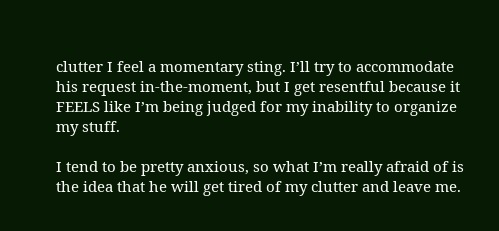clutter I feel a momentary sting. I’ll try to accommodate his request in-the-moment, but I get resentful because it FEELS like I’m being judged for my inability to organize my stuff.

I tend to be pretty anxious, so what I’m really afraid of is the idea that he will get tired of my clutter and leave me.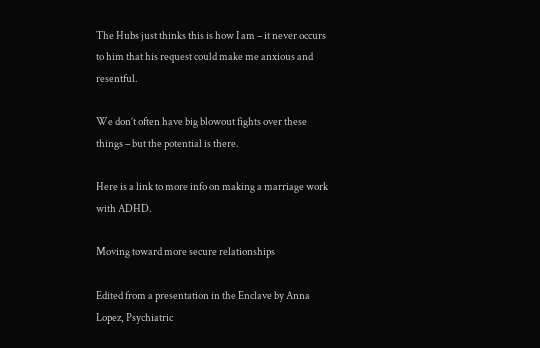The Hubs just thinks this is how I am – it never occurs to him that his request could make me anxious and resentful.

We don’t often have big blowout fights over these things – but the potential is there.

Here is a link to more info on making a marriage work with ADHD.

Moving toward more secure relationships

Edited from a presentation in the Enclave by Anna Lopez, Psychiatric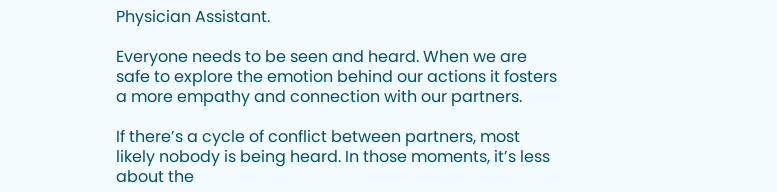Physician Assistant.

Everyone needs to be seen and heard. When we are safe to explore the emotion behind our actions it fosters a more empathy and connection with our partners.

If there’s a cycle of conflict between partners, most likely nobody is being heard. In those moments, it’s less about the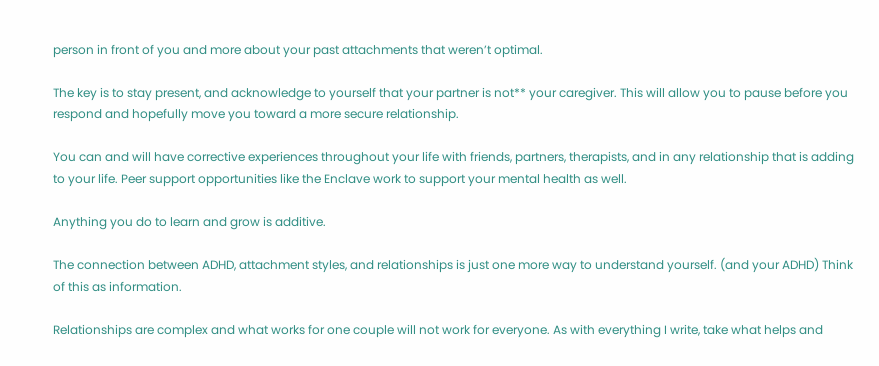person in front of you and more about your past attachments that weren’t optimal.

The key is to stay present, and acknowledge to yourself that your partner is not** your caregiver. This will allow you to pause before you respond and hopefully move you toward a more secure relationship.

You can and will have corrective experiences throughout your life with friends, partners, therapists, and in any relationship that is adding to your life. Peer support opportunities like the Enclave work to support your mental health as well.

Anything you do to learn and grow is additive.

The connection between ADHD, attachment styles, and relationships is just one more way to understand yourself. (and your ADHD) Think of this as information.

Relationships are complex and what works for one couple will not work for everyone. As with everything I write, take what helps and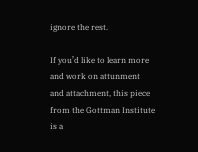ignore the rest.

If you’d like to learn more and work on attunment and attachment, this piece from the Gottman Institute is a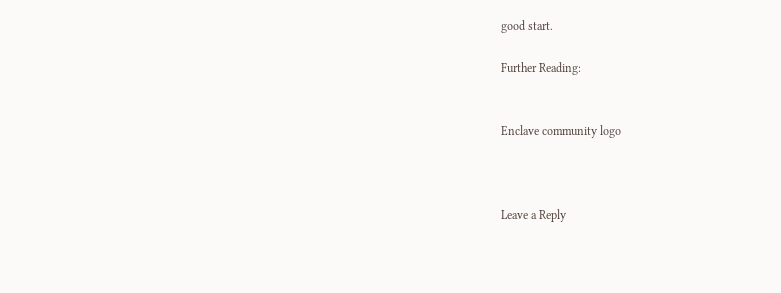good start.

Further Reading:


Enclave community logo



Leave a Reply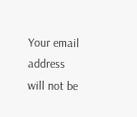Your email address will not be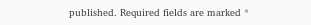published. Required fields are marked *